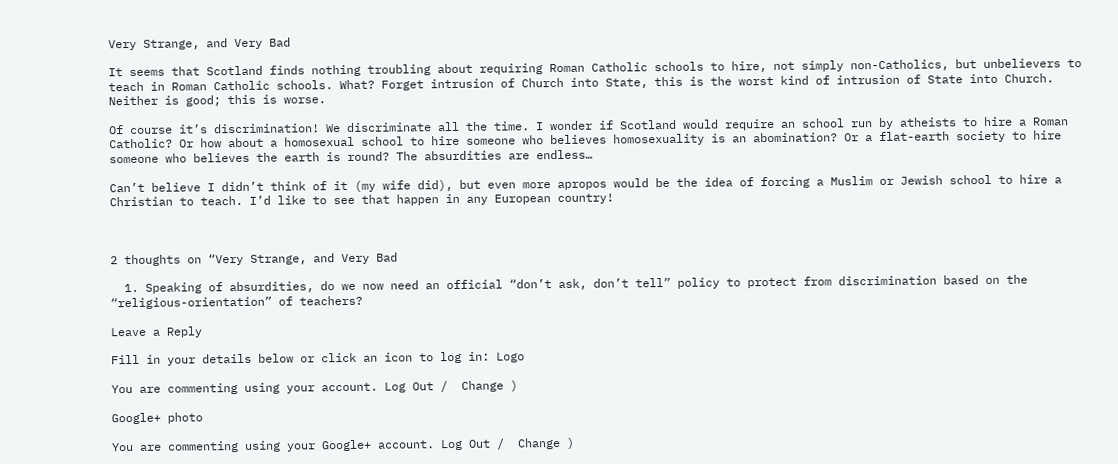Very Strange, and Very Bad

It seems that Scotland finds nothing troubling about requiring Roman Catholic schools to hire, not simply non-Catholics, but unbelievers to teach in Roman Catholic schools. What? Forget intrusion of Church into State, this is the worst kind of intrusion of State into Church. Neither is good; this is worse.

Of course it’s discrimination! We discriminate all the time. I wonder if Scotland would require an school run by atheists to hire a Roman Catholic? Or how about a homosexual school to hire someone who believes homosexuality is an abomination? Or a flat-earth society to hire someone who believes the earth is round? The absurdities are endless…

Can’t believe I didn’t think of it (my wife did), but even more apropos would be the idea of forcing a Muslim or Jewish school to hire a Christian to teach. I’d like to see that happen in any European country!



2 thoughts on “Very Strange, and Very Bad

  1. Speaking of absurdities, do we now need an official “don’t ask, don’t tell” policy to protect from discrimination based on the “religious-orientation” of teachers?

Leave a Reply

Fill in your details below or click an icon to log in: Logo

You are commenting using your account. Log Out /  Change )

Google+ photo

You are commenting using your Google+ account. Log Out /  Change )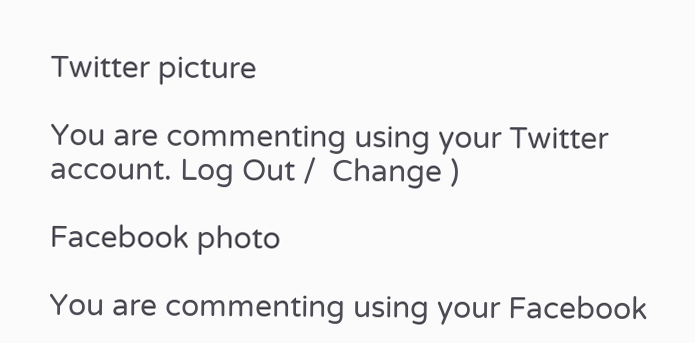Twitter picture

You are commenting using your Twitter account. Log Out /  Change )

Facebook photo

You are commenting using your Facebook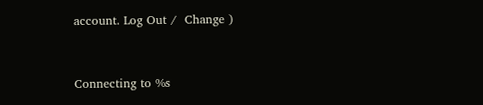account. Log Out /  Change )


Connecting to %s